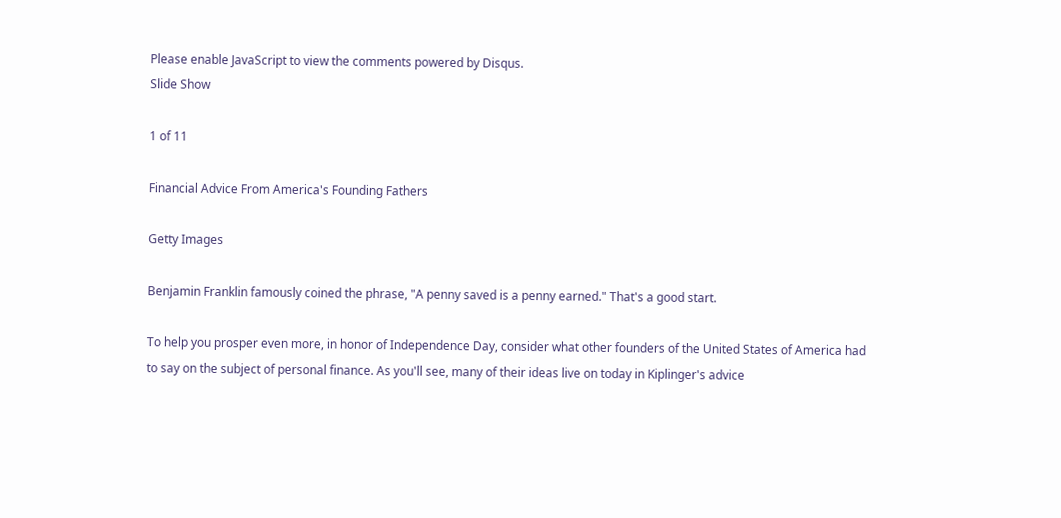Please enable JavaScript to view the comments powered by Disqus.
Slide Show

1 of 11

Financial Advice From America's Founding Fathers

Getty Images

Benjamin Franklin famously coined the phrase, "A penny saved is a penny earned." That's a good start.

To help you prosper even more, in honor of Independence Day, consider what other founders of the United States of America had to say on the subject of personal finance. As you'll see, many of their ideas live on today in Kiplinger's advice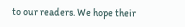to our readers. We hope their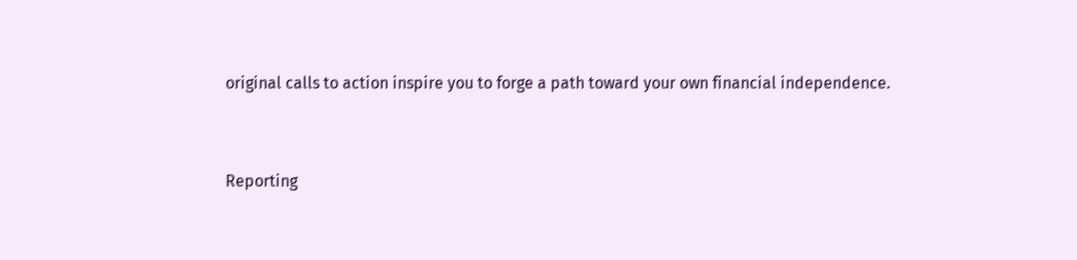original calls to action inspire you to forge a path toward your own financial independence.


Reporting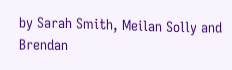by Sarah Smith, Meilan Solly and Brendan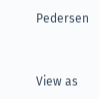Pedersen


View as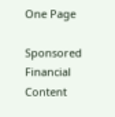One Page

Sponsored Financial Content